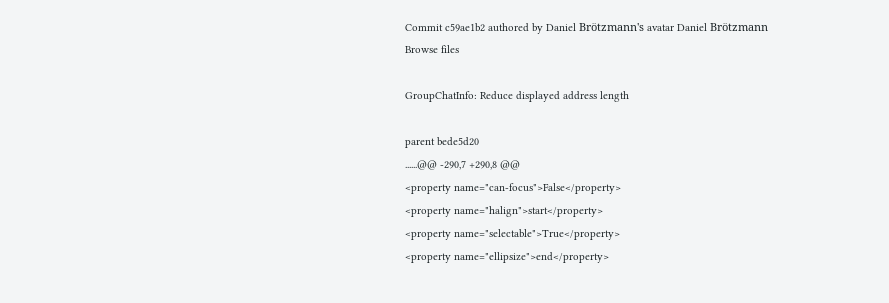Commit c59ae1b2 authored by Daniel Brötzmann's avatar Daniel Brötzmann
Browse files

GroupChatInfo: Reduce displayed address length

parent bede5d20
......@@ -290,7 +290,8 @@
<property name="can-focus">False</property>
<property name="halign">start</property>
<property name="selectable">True</property>
<property name="ellipsize">end</property>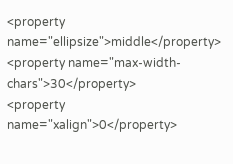<property name="ellipsize">middle</property>
<property name="max-width-chars">30</property>
<property name="xalign">0</property>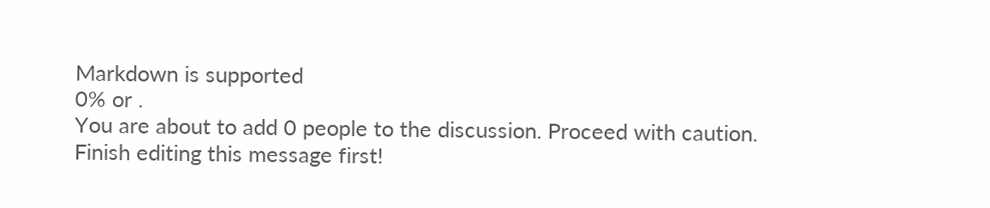Markdown is supported
0% or .
You are about to add 0 people to the discussion. Proceed with caution.
Finish editing this message first!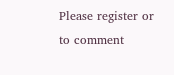Please register or to comment